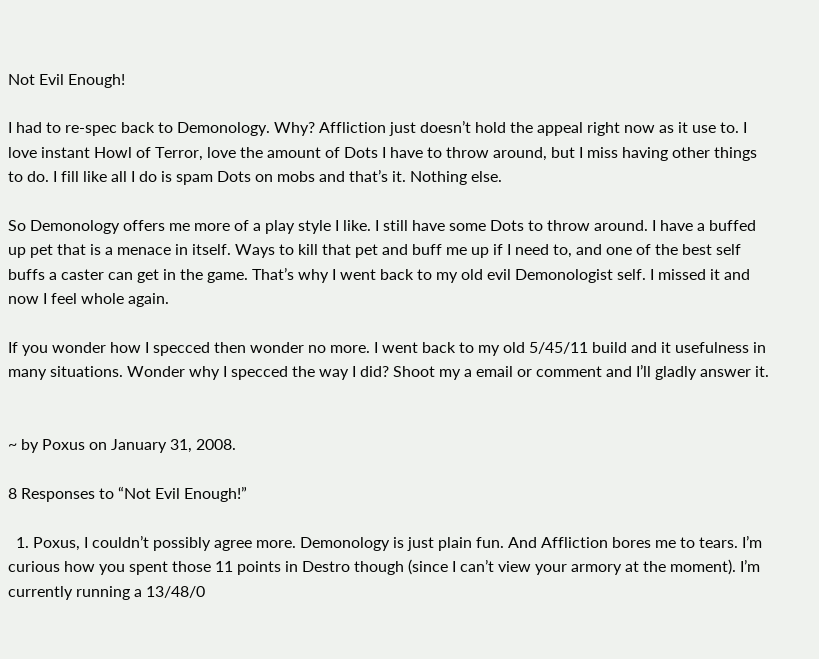Not Evil Enough!

I had to re-spec back to Demonology. Why? Affliction just doesn’t hold the appeal right now as it use to. I love instant Howl of Terror, love the amount of Dots I have to throw around, but I miss having other things to do. I fill like all I do is spam Dots on mobs and that’s it. Nothing else.

So Demonology offers me more of a play style I like. I still have some Dots to throw around. I have a buffed up pet that is a menace in itself. Ways to kill that pet and buff me up if I need to, and one of the best self buffs a caster can get in the game. That’s why I went back to my old evil Demonologist self. I missed it and now I feel whole again.

If you wonder how I specced then wonder no more. I went back to my old 5/45/11 build and it usefulness in many situations. Wonder why I specced the way I did? Shoot my a email or comment and I’ll gladly answer it.


~ by Poxus on January 31, 2008.

8 Responses to “Not Evil Enough!”

  1. Poxus, I couldn’t possibly agree more. Demonology is just plain fun. And Affliction bores me to tears. I’m curious how you spent those 11 points in Destro though (since I can’t view your armory at the moment). I’m currently running a 13/48/0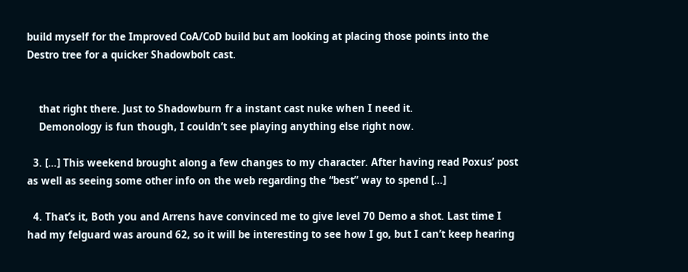build myself for the Improved CoA/CoD build but am looking at placing those points into the Destro tree for a quicker Shadowbolt cast.


    that right there. Just to Shadowburn fr a instant cast nuke when I need it.
    Demonology is fun though, I couldn’t see playing anything else right now.

  3. […] This weekend brought along a few changes to my character. After having read Poxus’ post as well as seeing some other info on the web regarding the “best” way to spend […]

  4. That’s it, Both you and Arrens have convinced me to give level 70 Demo a shot. Last time I had my felguard was around 62, so it will be interesting to see how I go, but I can’t keep hearing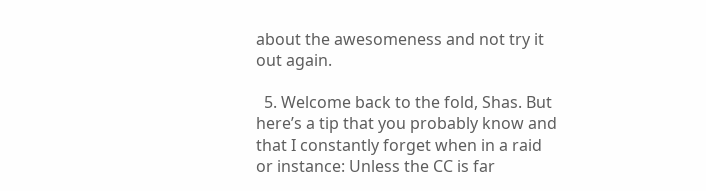about the awesomeness and not try it out again.

  5. Welcome back to the fold, Shas. But here’s a tip that you probably know and that I constantly forget when in a raid or instance: Unless the CC is far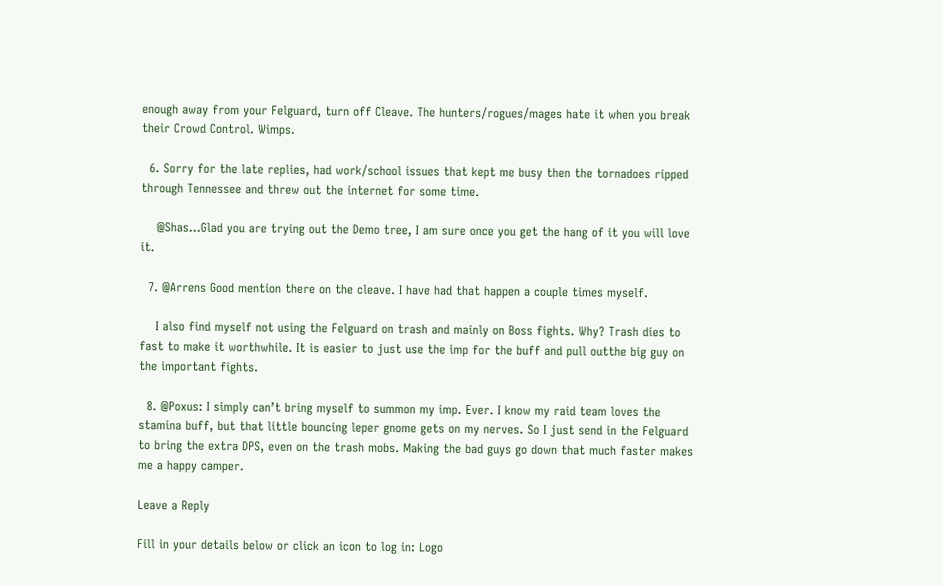enough away from your Felguard, turn off Cleave. The hunters/rogues/mages hate it when you break their Crowd Control. Wimps.

  6. Sorry for the late replies, had work/school issues that kept me busy then the tornadoes ripped through Tennessee and threw out the internet for some time.

    @Shas…Glad you are trying out the Demo tree, I am sure once you get the hang of it you will love it.

  7. @Arrens Good mention there on the cleave. I have had that happen a couple times myself.

    I also find myself not using the Felguard on trash and mainly on Boss fights. Why? Trash dies to fast to make it worthwhile. It is easier to just use the imp for the buff and pull outthe big guy on the important fights.

  8. @Poxus: I simply can’t bring myself to summon my imp. Ever. I know my raid team loves the stamina buff, but that little bouncing leper gnome gets on my nerves. So I just send in the Felguard to bring the extra DPS, even on the trash mobs. Making the bad guys go down that much faster makes me a happy camper.

Leave a Reply

Fill in your details below or click an icon to log in: Logo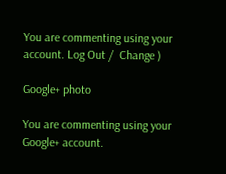You are commenting using your account. Log Out /  Change )

Google+ photo

You are commenting using your Google+ account.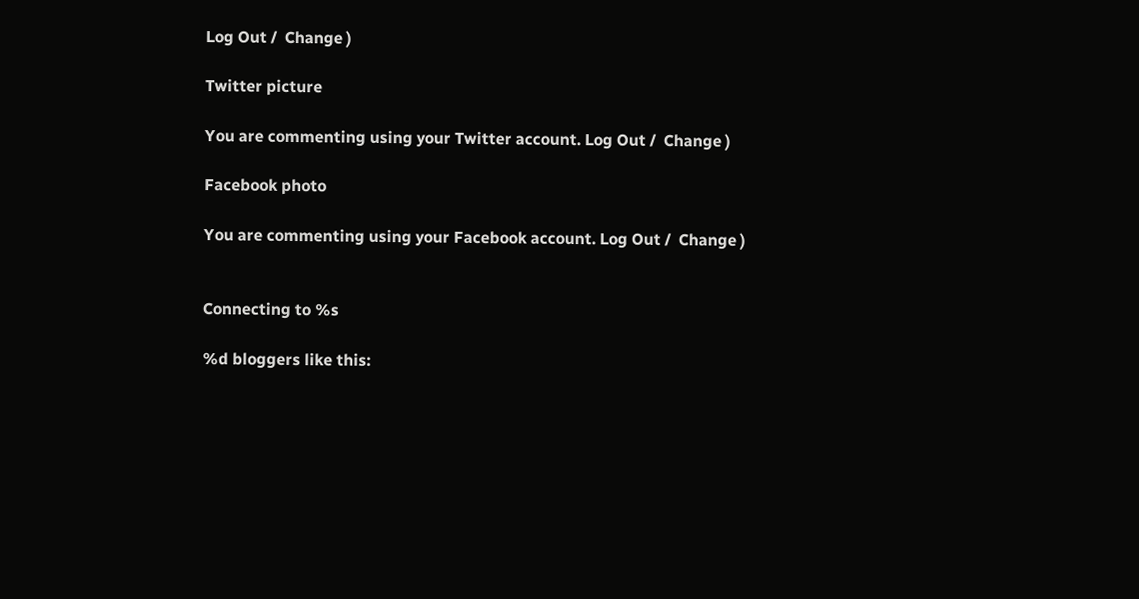Log Out /  Change )

Twitter picture

You are commenting using your Twitter account. Log Out /  Change )

Facebook photo

You are commenting using your Facebook account. Log Out /  Change )


Connecting to %s

%d bloggers like this: